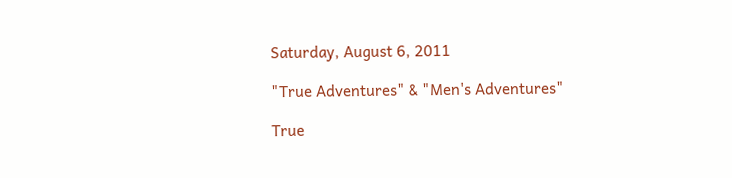Saturday, August 6, 2011

"True Adventures" & "Men's Adventures"

True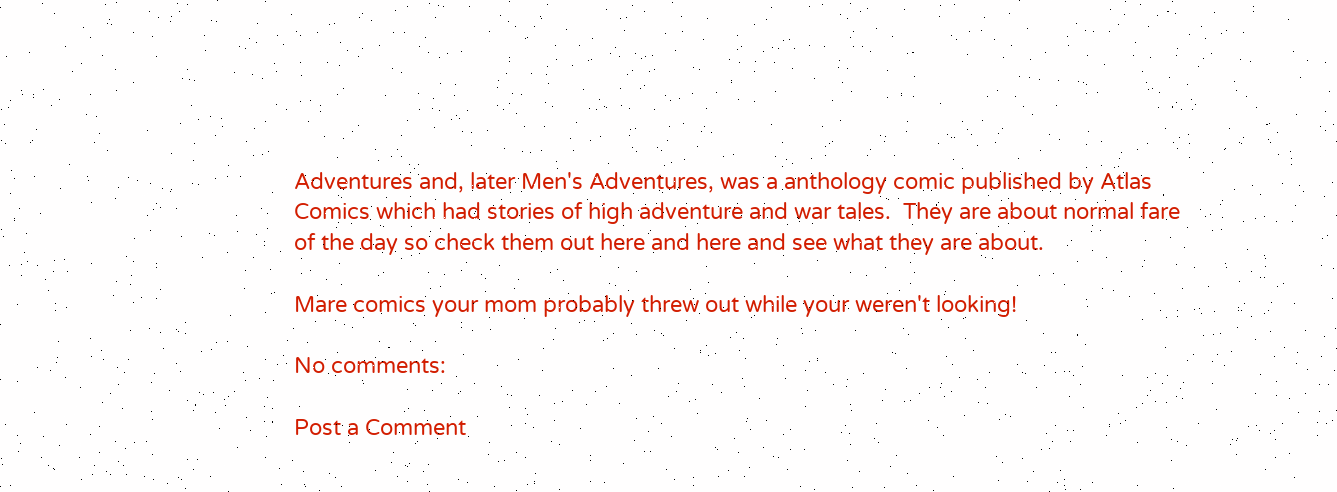Adventures and, later Men's Adventures, was a anthology comic published by Atlas Comics which had stories of high adventure and war tales.  They are about normal fare of the day so check them out here and here and see what they are about.

Mare comics your mom probably threw out while your weren't looking!

No comments:

Post a Comment